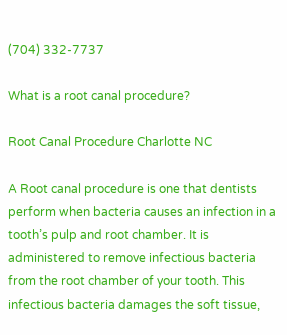(704) 332-7737

What is a root canal procedure?

Root Canal Procedure Charlotte NC

A Root canal procedure is one that dentists perform when bacteria causes an infection in a tooth’s pulp and root chamber. It is administered to remove infectious bacteria from the root chamber of your tooth. This infectious bacteria damages the soft tissue,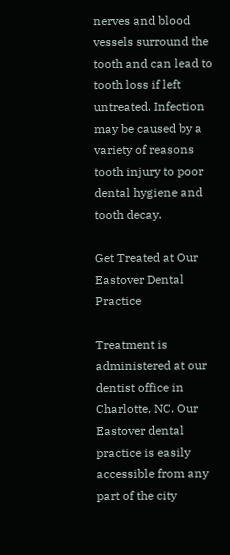nerves and blood vessels surround the tooth and can lead to tooth loss if left untreated. Infection may be caused by a variety of reasons tooth injury to poor dental hygiene and tooth decay.

Get Treated at Our Eastover Dental Practice

Treatment is administered at our dentist office in Charlotte, NC. Our Eastover dental practice is easily accessible from any part of the city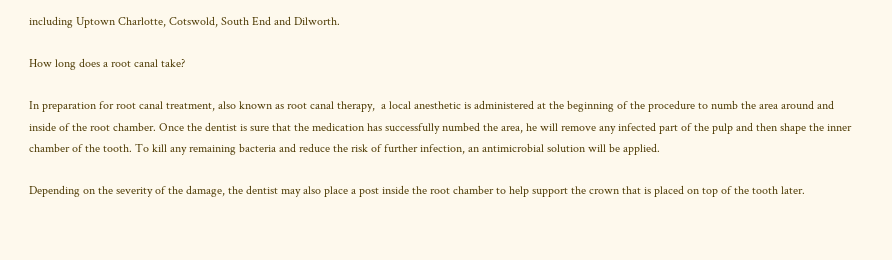including Uptown Charlotte, Cotswold, South End and Dilworth.

How long does a root canal take?

In preparation for root canal treatment, also known as root canal therapy,  a local anesthetic is administered at the beginning of the procedure to numb the area around and inside of the root chamber. Once the dentist is sure that the medication has successfully numbed the area, he will remove any infected part of the pulp and then shape the inner chamber of the tooth. To kill any remaining bacteria and reduce the risk of further infection, an antimicrobial solution will be applied.

Depending on the severity of the damage, the dentist may also place a post inside the root chamber to help support the crown that is placed on top of the tooth later.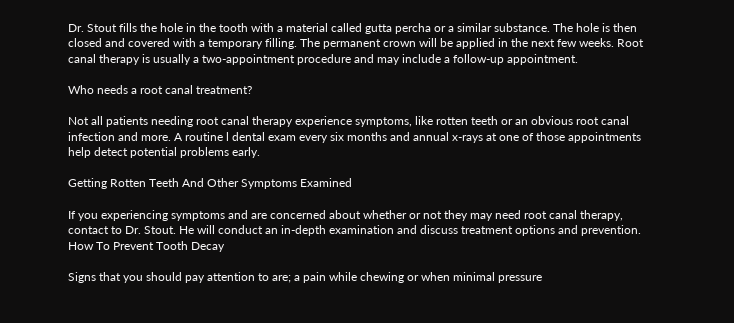Dr. Stout fills the hole in the tooth with a material called gutta percha or a similar substance. The hole is then closed and covered with a temporary filling. The permanent crown will be applied in the next few weeks. Root canal therapy is usually a two-appointment procedure and may include a follow-up appointment.

Who needs a root canal treatment?

Not all patients needing root canal therapy experience symptoms, like rotten teeth or an obvious root canal infection and more. A routine l dental exam every six months and annual x-rays at one of those appointments help detect potential problems early.

Getting Rotten Teeth And Other Symptoms Examined

If you experiencing symptoms and are concerned about whether or not they may need root canal therapy, contact to Dr. Stout. He will conduct an in-depth examination and discuss treatment options and prevention. How To Prevent Tooth Decay

Signs that you should pay attention to are; a pain while chewing or when minimal pressure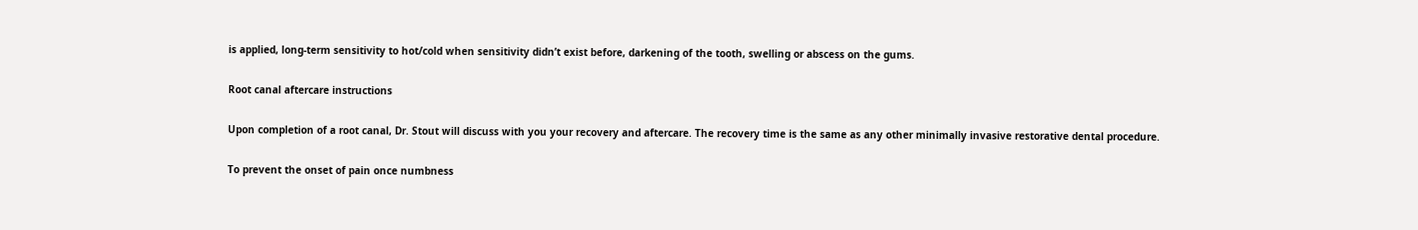is applied, long-term sensitivity to hot/cold when sensitivity didn’t exist before, darkening of the tooth, swelling or abscess on the gums.

Root canal aftercare instructions

Upon completion of a root canal, Dr. Stout will discuss with you your recovery and aftercare. The recovery time is the same as any other minimally invasive restorative dental procedure.

To prevent the onset of pain once numbness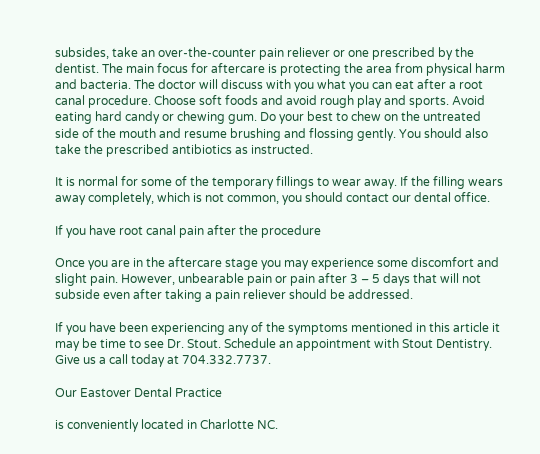subsides, take an over-the-counter pain reliever or one prescribed by the dentist. The main focus for aftercare is protecting the area from physical harm and bacteria. The doctor will discuss with you what you can eat after a root canal procedure. Choose soft foods and avoid rough play and sports. Avoid eating hard candy or chewing gum. Do your best to chew on the untreated side of the mouth and resume brushing and flossing gently. You should also take the prescribed antibiotics as instructed.

It is normal for some of the temporary fillings to wear away. If the filling wears away completely, which is not common, you should contact our dental office.

If you have root canal pain after the procedure

Once you are in the aftercare stage you may experience some discomfort and slight pain. However, unbearable pain or pain after 3 – 5 days that will not subside even after taking a pain reliever should be addressed.

If you have been experiencing any of the symptoms mentioned in this article it may be time to see Dr. Stout. Schedule an appointment with Stout Dentistry. Give us a call today at 704.332.7737.

Our Eastover Dental Practice

is conveniently located in Charlotte NC.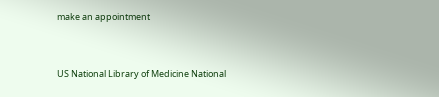make an appointment


US National Library of Medicine National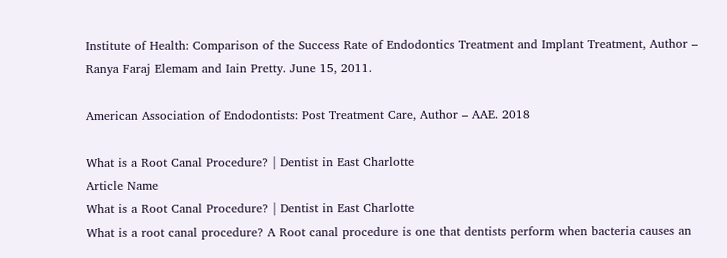Institute of Health: Comparison of the Success Rate of Endodontics Treatment and Implant Treatment, Author – Ranya Faraj Elemam and Iain Pretty. June 15, 2011.

American Association of Endodontists: Post Treatment Care, Author – AAE. 2018

What is a Root Canal Procedure? | Dentist in East Charlotte
Article Name
What is a Root Canal Procedure? | Dentist in East Charlotte
What is a root canal procedure? A Root canal procedure is one that dentists perform when bacteria causes an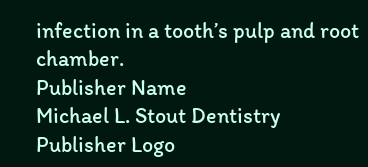infection in a tooth’s pulp and root chamber.
Publisher Name
Michael L. Stout Dentistry
Publisher Logo